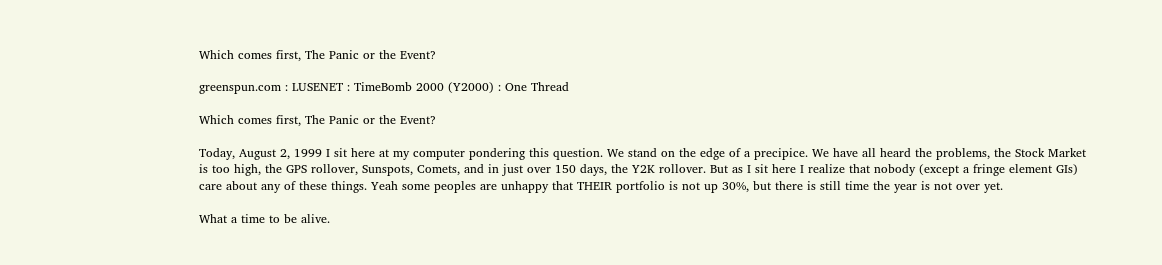Which comes first, The Panic or the Event?

greenspun.com : LUSENET : TimeBomb 2000 (Y2000) : One Thread

Which comes first, The Panic or the Event?

Today, August 2, 1999 I sit here at my computer pondering this question. We stand on the edge of a precipice. We have all heard the problems, the Stock Market is too high, the GPS rollover, Sunspots, Comets, and in just over 150 days, the Y2K rollover. But as I sit here I realize that nobody (except a fringe element GIs) care about any of these things. Yeah some peoples are unhappy that THEIR portfolio is not up 30%, but there is still time the year is not over yet.

What a time to be alive.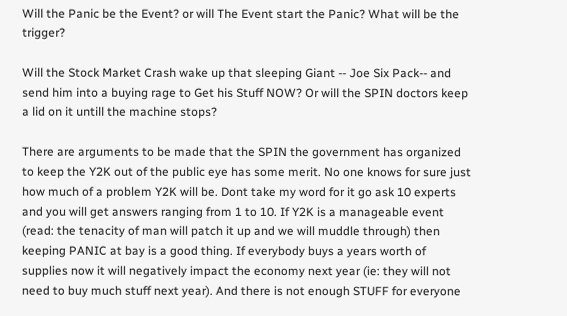Will the Panic be the Event? or will The Event start the Panic? What will be the trigger?

Will the Stock Market Crash wake up that sleeping Giant -- Joe Six Pack-- and send him into a buying rage to Get his Stuff NOW? Or will the SPIN doctors keep a lid on it untill the machine stops?

There are arguments to be made that the SPIN the government has organized to keep the Y2K out of the public eye has some merit. No one knows for sure just how much of a problem Y2K will be. Dont take my word for it go ask 10 experts and you will get answers ranging from 1 to 10. If Y2K is a manageable event (read: the tenacity of man will patch it up and we will muddle through) then keeping PANIC at bay is a good thing. If everybody buys a years worth of supplies now it will negatively impact the economy next year (ie: they will not need to buy much stuff next year). And there is not enough STUFF for everyone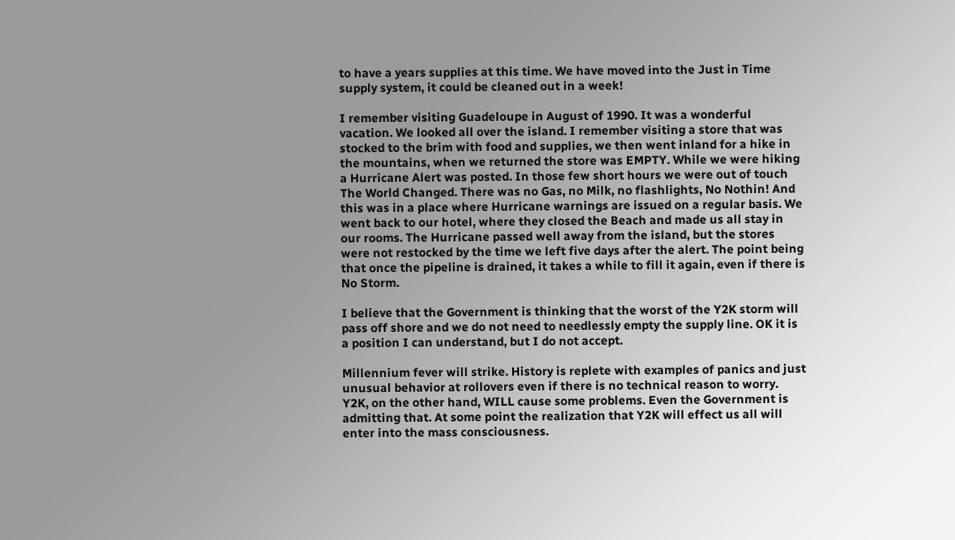to have a years supplies at this time. We have moved into the Just in Time supply system, it could be cleaned out in a week!

I remember visiting Guadeloupe in August of 1990. It was a wonderful vacation. We looked all over the island. I remember visiting a store that was stocked to the brim with food and supplies, we then went inland for a hike in the mountains, when we returned the store was EMPTY. While we were hiking a Hurricane Alert was posted. In those few short hours we were out of touch The World Changed. There was no Gas, no Milk, no flashlights, No Nothin! And this was in a place where Hurricane warnings are issued on a regular basis. We went back to our hotel, where they closed the Beach and made us all stay in our rooms. The Hurricane passed well away from the island, but the stores were not restocked by the time we left five days after the alert. The point being that once the pipeline is drained, it takes a while to fill it again, even if there is No Storm.

I believe that the Government is thinking that the worst of the Y2K storm will pass off shore and we do not need to needlessly empty the supply line. OK it is a position I can understand, but I do not accept.

Millennium fever will strike. History is replete with examples of panics and just unusual behavior at rollovers even if there is no technical reason to worry. Y2K, on the other hand, WILL cause some problems. Even the Government is admitting that. At some point the realization that Y2K will effect us all will enter into the mass consciousness.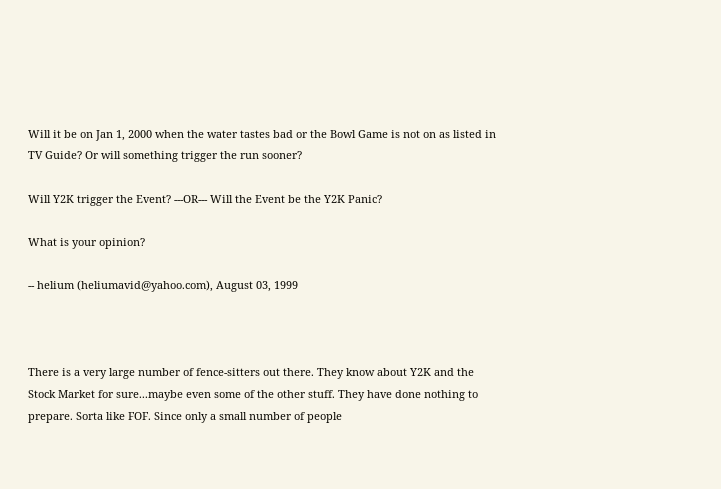Will it be on Jan 1, 2000 when the water tastes bad or the Bowl Game is not on as listed in TV Guide? Or will something trigger the run sooner?

Will Y2K trigger the Event? ---OR--- Will the Event be the Y2K Panic?

What is your opinion?

-- helium (heliumavid@yahoo.com), August 03, 1999



There is a very large number of fence-sitters out there. They know about Y2K and the Stock Market for sure...maybe even some of the other stuff. They have done nothing to prepare. Sorta like FOF. Since only a small number of people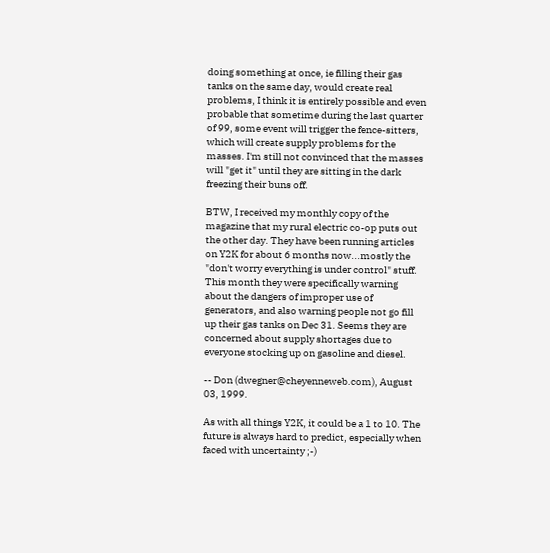doing something at once, ie filling their gas tanks on the same day, would create real problems, I think it is entirely possible and even probable that sometime during the last quarter of 99, some event will trigger the fence-sitters, which will create supply problems for the masses. I'm still not convinced that the masses will "get it" until they are sitting in the dark freezing their buns off.

BTW, I received my monthly copy of the magazine that my rural electric co-op puts out the other day. They have been running articles on Y2K for about 6 months now...mostly the "don't worry everything is under control" stuff. This month they were specifically warning about the dangers of improper use of generators, and also warning people not go fill up their gas tanks on Dec 31. Seems they are concerned about supply shortages due to everyone stocking up on gasoline and diesel.

-- Don (dwegner@cheyenneweb.com), August 03, 1999.

As with all things Y2K, it could be a 1 to 10. The future is always hard to predict, especially when faced with uncertainty ;-)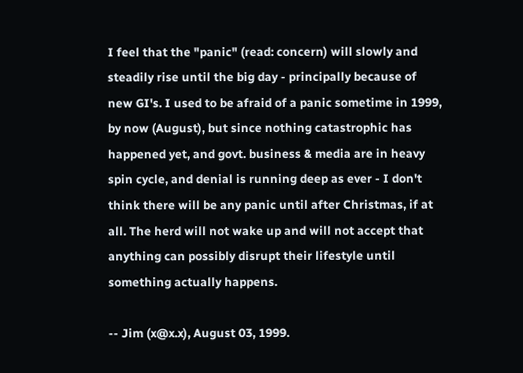I feel that the "panic" (read: concern) will slowly and steadily rise until the big day - principally because of new GI's. I used to be afraid of a panic sometime in 1999, by now (August), but since nothing catastrophic has happened yet, and govt. business & media are in heavy spin cycle, and denial is running deep as ever - I don't think there will be any panic until after Christmas, if at all. The herd will not wake up and will not accept that anything can possibly disrupt their lifestyle until something actually happens.

-- Jim (x@x.x), August 03, 1999.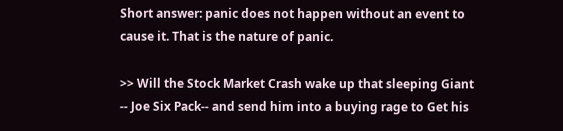Short answer: panic does not happen without an event to cause it. That is the nature of panic.

>> Will the Stock Market Crash wake up that sleeping Giant -- Joe Six Pack-- and send him into a buying rage to Get his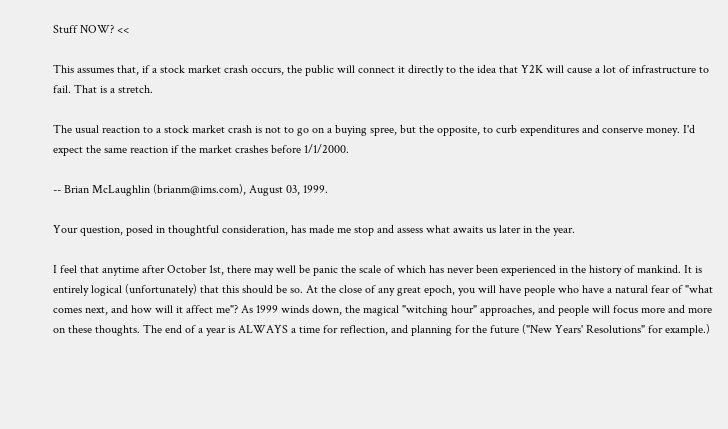Stuff NOW? <<

This assumes that, if a stock market crash occurs, the public will connect it directly to the idea that Y2K will cause a lot of infrastructure to fail. That is a stretch.

The usual reaction to a stock market crash is not to go on a buying spree, but the opposite, to curb expenditures and conserve money. I'd expect the same reaction if the market crashes before 1/1/2000.

-- Brian McLaughlin (brianm@ims.com), August 03, 1999.

Your question, posed in thoughtful consideration, has made me stop and assess what awaits us later in the year.

I feel that anytime after October 1st, there may well be panic the scale of which has never been experienced in the history of mankind. It is entirely logical (unfortunately) that this should be so. At the close of any great epoch, you will have people who have a natural fear of "what comes next, and how will it affect me"? As 1999 winds down, the magical "witching hour" approaches, and people will focus more and more on these thoughts. The end of a year is ALWAYS a time for reflection, and planning for the future ("New Years' Resolutions" for example.)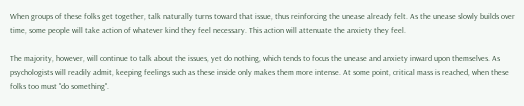When groups of these folks get together, talk naturally turns toward that issue, thus reinforcing the unease already felt. As the unease slowly builds over time, some people will take action of whatever kind they feel necessary. This action will attenuate the anxiety they feel.

The majority, however, will continue to talk about the issues, yet do nothing, which tends to focus the unease and anxiety inward upon themselves. As psychologists will readily admit, keeping feelings such as these inside only makes them more intense. At some point, critical mass is reached, when these folks too must "do something".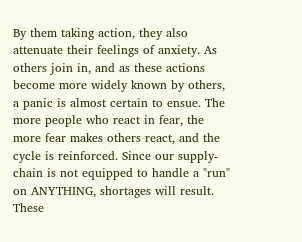By them taking action, they also attenuate their feelings of anxiety. As others join in, and as these actions become more widely known by others, a panic is almost certain to ensue. The more people who react in fear, the more fear makes others react, and the cycle is reinforced. Since our supply-chain is not equipped to handle a "run" on ANYTHING, shortages will result. These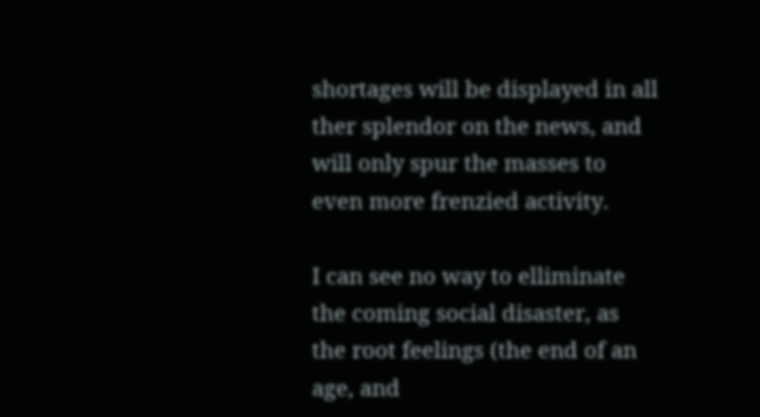shortages will be displayed in all ther splendor on the news, and will only spur the masses to even more frenzied activity.

I can see no way to elliminate the coming social disaster, as the root feelings (the end of an age, and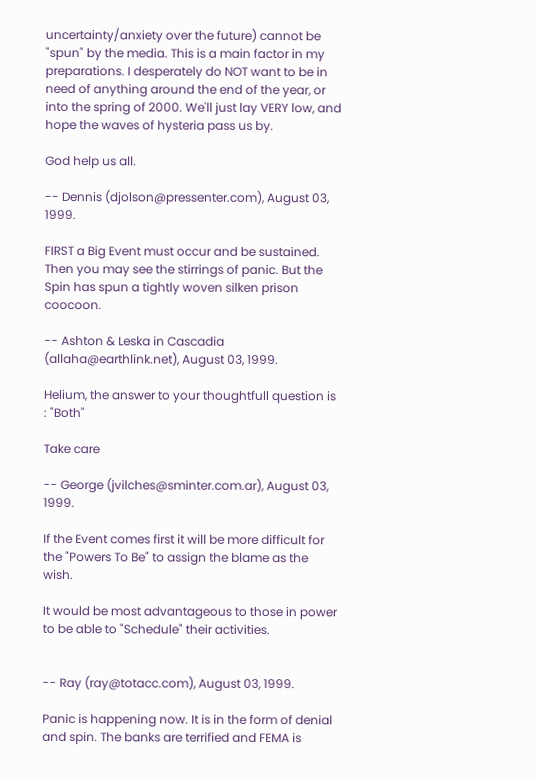uncertainty/anxiety over the future) cannot be "spun" by the media. This is a main factor in my preparations. I desperately do NOT want to be in need of anything around the end of the year, or into the spring of 2000. We'll just lay VERY low, and hope the waves of hysteria pass us by.

God help us all.

-- Dennis (djolson@pressenter.com), August 03, 1999.

FIRST a Big Event must occur and be sustained.
Then you may see the stirrings of panic. But the Spin has spun a tightly woven silken prison coocoon.

-- Ashton & Leska in Cascadia (allaha@earthlink.net), August 03, 1999.

Helium, the answer to your thoughtfull question is : "Both"

Take care

-- George (jvilches@sminter.com.ar), August 03, 1999.

If the Event comes first it will be more difficult for the "Powers To Be" to assign the blame as the wish.

It would be most advantageous to those in power to be able to "Schedule" their activities.


-- Ray (ray@totacc.com), August 03, 1999.

Panic is happening now. It is in the form of denial and spin. The banks are terrified and FEMA is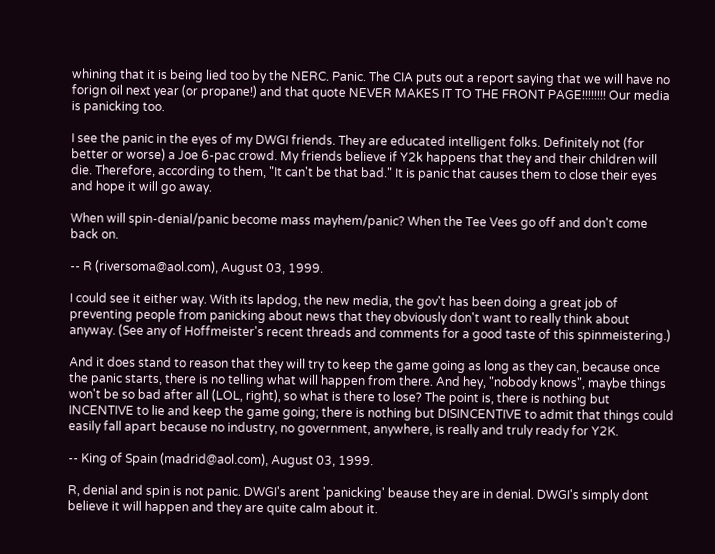whining that it is being lied too by the NERC. Panic. The CIA puts out a report saying that we will have no forign oil next year (or propane!) and that quote NEVER MAKES IT TO THE FRONT PAGE!!!!!!!! Our media is panicking too.

I see the panic in the eyes of my DWGI friends. They are educated intelligent folks. Definitely not (for better or worse) a Joe 6-pac crowd. My friends believe if Y2k happens that they and their children will die. Therefore, according to them, "It can't be that bad." It is panic that causes them to close their eyes and hope it will go away.

When will spin-denial/panic become mass mayhem/panic? When the Tee Vees go off and don't come back on.

-- R (riversoma@aol.com), August 03, 1999.

I could see it either way. With its lapdog, the new media, the gov't has been doing a great job of preventing people from panicking about news that they obviously don't want to really think about anyway. (See any of Hoffmeister's recent threads and comments for a good taste of this spinmeistering.)

And it does stand to reason that they will try to keep the game going as long as they can, because once the panic starts, there is no telling what will happen from there. And hey, "nobody knows", maybe things won't be so bad after all (LOL, right), so what is there to lose? The point is, there is nothing but INCENTIVE to lie and keep the game going; there is nothing but DISINCENTIVE to admit that things could easily fall apart because no industry, no government, anywhere, is really and truly ready for Y2K.

-- King of Spain (madrid@aol.com), August 03, 1999.

R, denial and spin is not panic. DWGI's arent 'panicking' beause they are in denial. DWGI's simply dont believe it will happen and they are quite calm about it.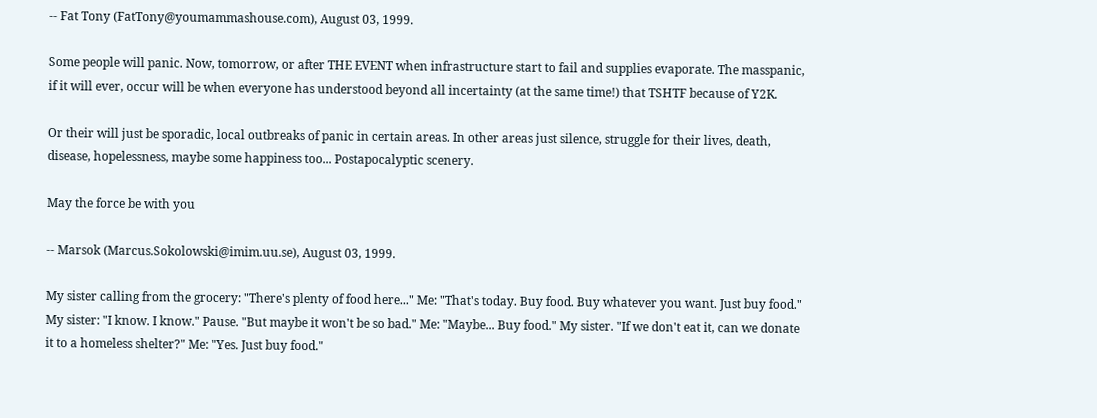-- Fat Tony (FatTony@youmammashouse.com), August 03, 1999.

Some people will panic. Now, tomorrow, or after THE EVENT when infrastructure start to fail and supplies evaporate. The masspanic, if it will ever, occur will be when everyone has understood beyond all incertainty (at the same time!) that TSHTF because of Y2K.

Or their will just be sporadic, local outbreaks of panic in certain areas. In other areas just silence, struggle for their lives, death, disease, hopelessness, maybe some happiness too... Postapocalyptic scenery.

May the force be with you

-- Marsok (Marcus.Sokolowski@imim.uu.se), August 03, 1999.

My sister calling from the grocery: "There's plenty of food here..." Me: "That's today. Buy food. Buy whatever you want. Just buy food." My sister: "I know. I know." Pause. "But maybe it won't be so bad." Me: "Maybe... Buy food." My sister. "If we don't eat it, can we donate it to a homeless shelter?" Me: "Yes. Just buy food."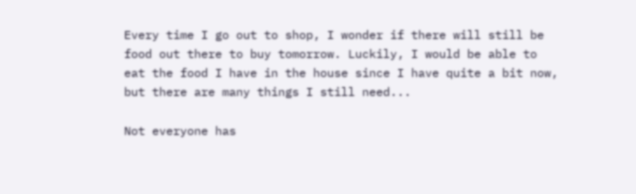Every time I go out to shop, I wonder if there will still be food out there to buy tomorrow. Luckily, I would be able to eat the food I have in the house since I have quite a bit now, but there are many things I still need...

Not everyone has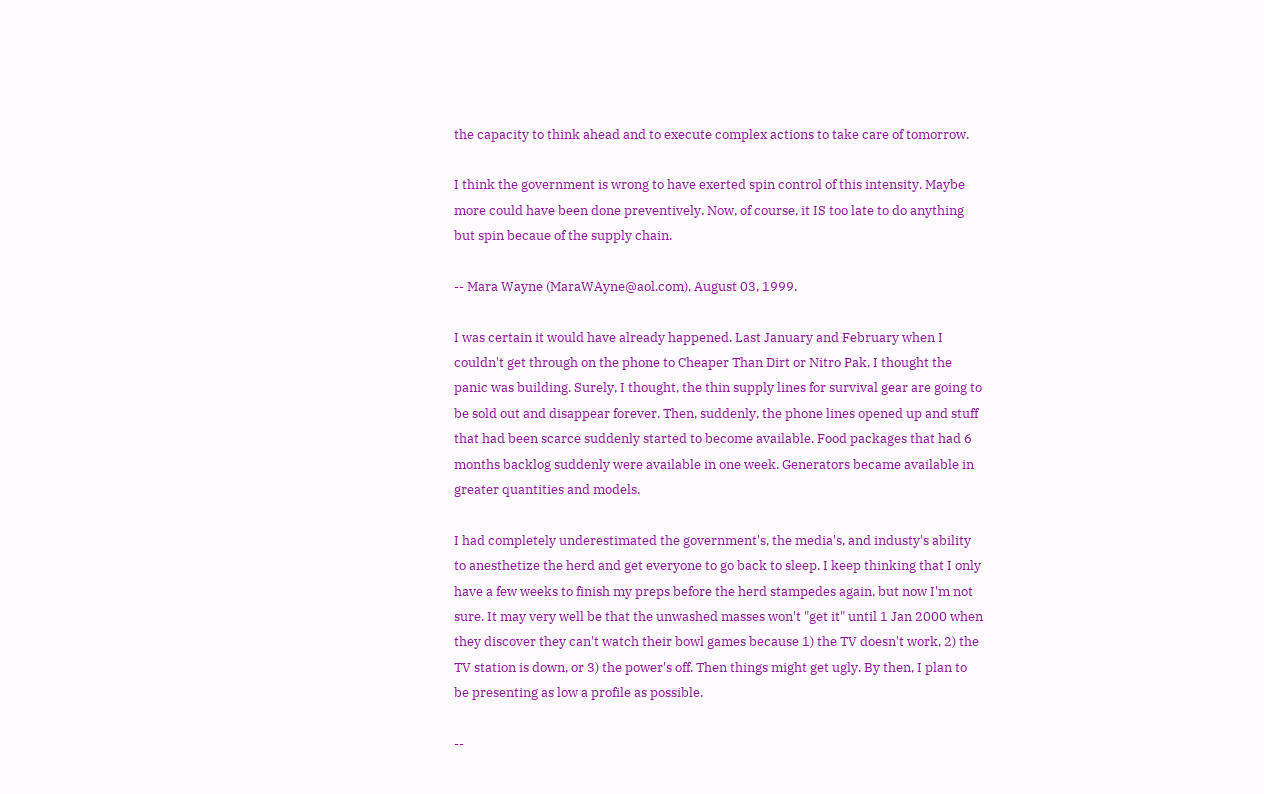the capacity to think ahead and to execute complex actions to take care of tomorrow.

I think the government is wrong to have exerted spin control of this intensity. Maybe more could have been done preventively. Now, of course, it IS too late to do anything but spin becaue of the supply chain.

-- Mara Wayne (MaraWAyne@aol.com), August 03, 1999.

I was certain it would have already happened. Last January and February when I couldn't get through on the phone to Cheaper Than Dirt or Nitro Pak, I thought the panic was building. Surely, I thought, the thin supply lines for survival gear are going to be sold out and disappear forever. Then, suddenly, the phone lines opened up and stuff that had been scarce suddenly started to become available. Food packages that had 6 months backlog suddenly were available in one week. Generators became available in greater quantities and models.

I had completely underestimated the government's, the media's, and industy's ability to anesthetize the herd and get everyone to go back to sleep. I keep thinking that I only have a few weeks to finish my preps before the herd stampedes again, but now I'm not sure. It may very well be that the unwashed masses won't "get it" until 1 Jan 2000 when they discover they can't watch their bowl games because 1) the TV doesn't work, 2) the TV station is down, or 3) the power's off. Then things might get ugly. By then, I plan to be presenting as low a profile as possible.

--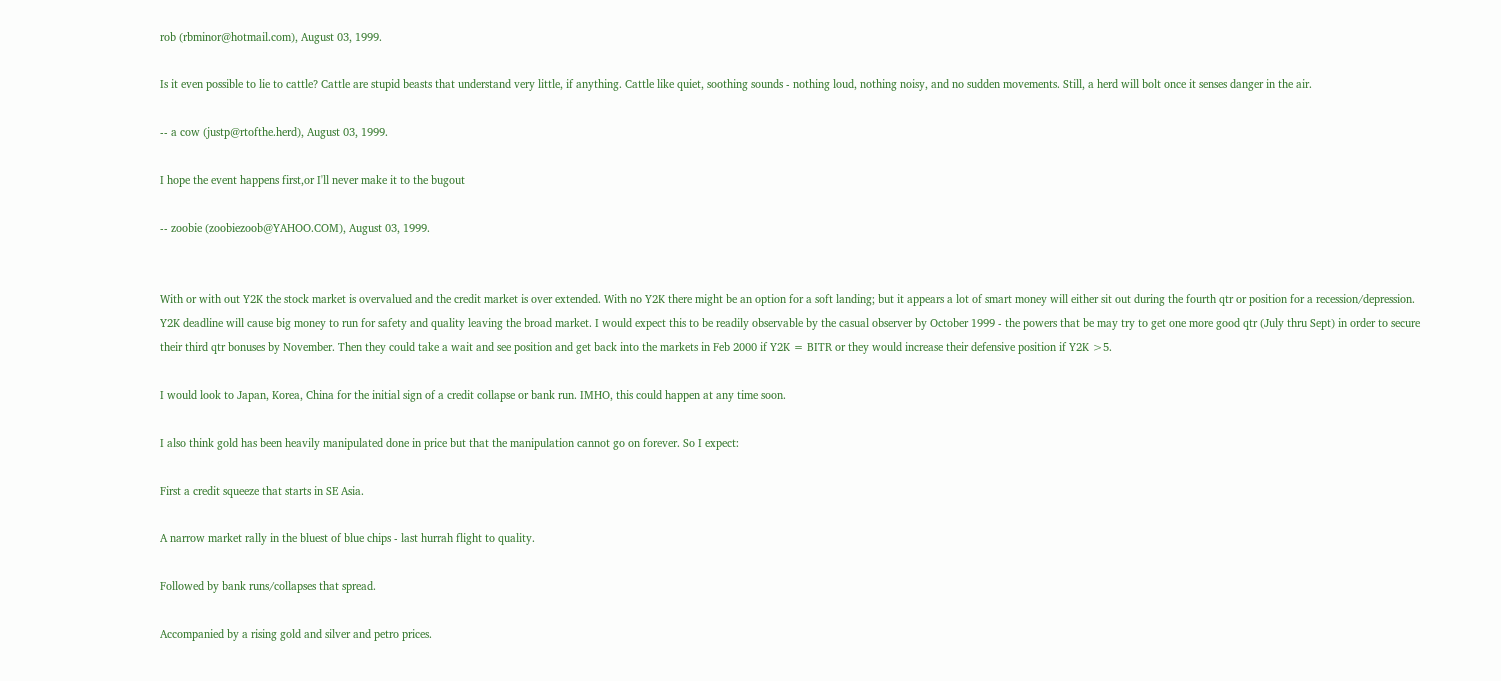rob (rbminor@hotmail.com), August 03, 1999.

Is it even possible to lie to cattle? Cattle are stupid beasts that understand very little, if anything. Cattle like quiet, soothing sounds - nothing loud, nothing noisy, and no sudden movements. Still, a herd will bolt once it senses danger in the air.

-- a cow (justp@rtofthe.herd), August 03, 1999.

I hope the event happens first,or I'll never make it to the bugout

-- zoobie (zoobiezoob@YAHOO.COM), August 03, 1999.


With or with out Y2K the stock market is overvalued and the credit market is over extended. With no Y2K there might be an option for a soft landing; but it appears a lot of smart money will either sit out during the fourth qtr or position for a recession/depression. Y2K deadline will cause big money to run for safety and quality leaving the broad market. I would expect this to be readily observable by the casual observer by October 1999 - the powers that be may try to get one more good qtr (July thru Sept) in order to secure their third qtr bonuses by November. Then they could take a wait and see position and get back into the markets in Feb 2000 if Y2K = BITR or they would increase their defensive position if Y2K >5.

I would look to Japan, Korea, China for the initial sign of a credit collapse or bank run. IMHO, this could happen at any time soon.

I also think gold has been heavily manipulated done in price but that the manipulation cannot go on forever. So I expect:

First a credit squeeze that starts in SE Asia.

A narrow market rally in the bluest of blue chips - last hurrah flight to quality.

Followed by bank runs/collapses that spread.

Accompanied by a rising gold and silver and petro prices.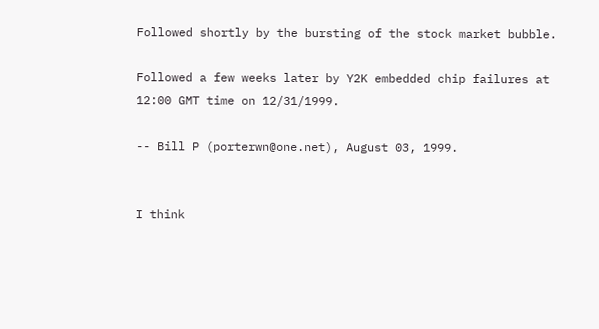Followed shortly by the bursting of the stock market bubble.

Followed a few weeks later by Y2K embedded chip failures at 12:00 GMT time on 12/31/1999.

-- Bill P (porterwn@one.net), August 03, 1999.


I think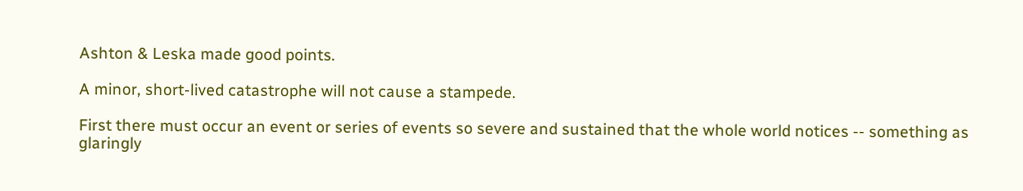Ashton & Leska made good points.

A minor, short-lived catastrophe will not cause a stampede.

First there must occur an event or series of events so severe and sustained that the whole world notices -- something as glaringly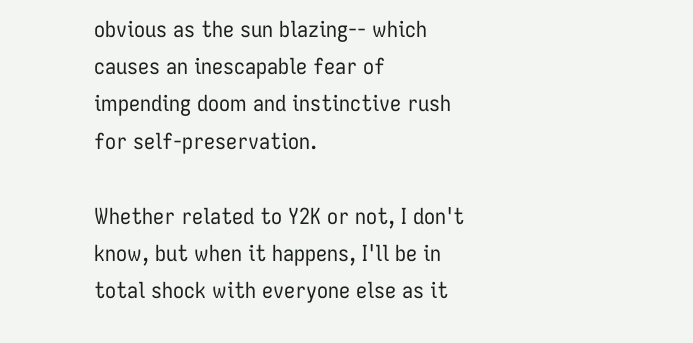obvious as the sun blazing-- which causes an inescapable fear of impending doom and instinctive rush for self-preservation.

Whether related to Y2K or not, I don't know, but when it happens, I'll be in total shock with everyone else as it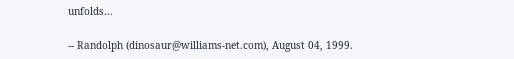unfolds...

-- Randolph (dinosaur@williams-net.com), August 04, 1999.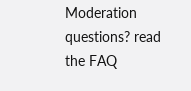Moderation questions? read the FAQ